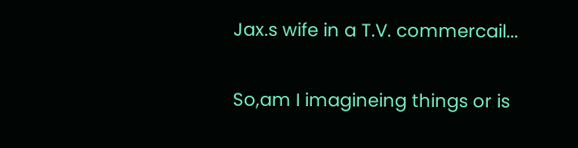Jax.s wife in a T.V. commercail...

So,am I imagineing things or is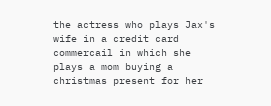the actress who plays Jax's wife in a credit card commercail in which she plays a mom buying a christmas present for her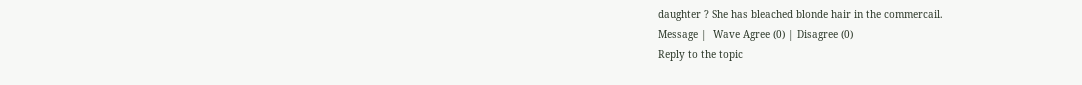daughter ? She has bleached blonde hair in the commercail.
Message |  Wave Agree (0) | Disagree (0)
Reply to the topic